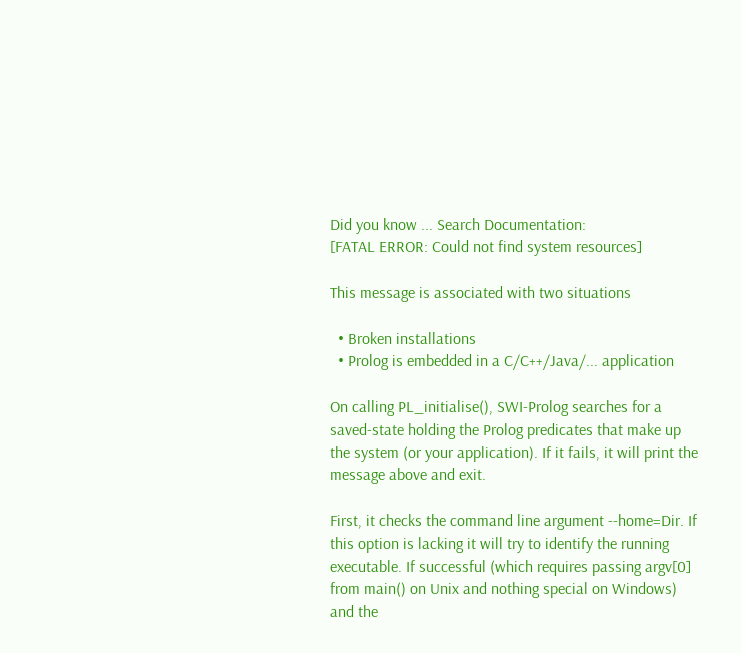Did you know ... Search Documentation:
[FATAL ERROR: Could not find system resources]

This message is associated with two situations

  • Broken installations
  • Prolog is embedded in a C/C++/Java/... application

On calling PL_initialise(), SWI-Prolog searches for a saved-state holding the Prolog predicates that make up the system (or your application). If it fails, it will print the message above and exit.

First, it checks the command line argument --home=Dir. If this option is lacking it will try to identify the running executable. If successful (which requires passing argv[0] from main() on Unix and nothing special on Windows) and the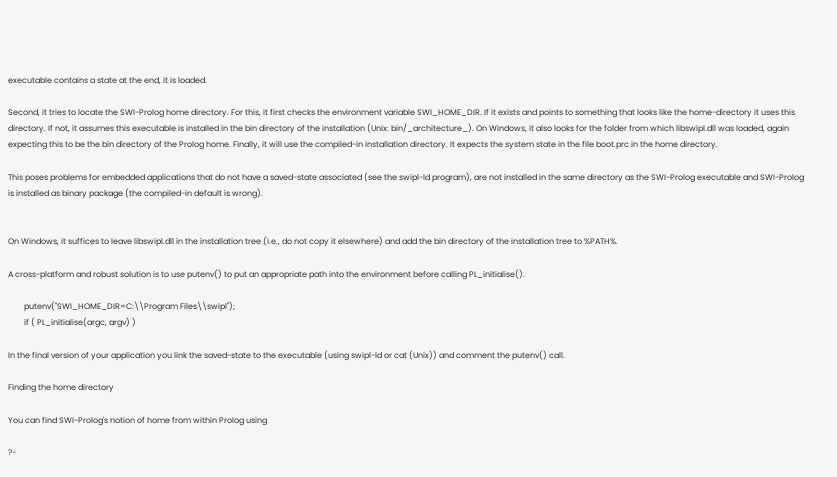executable contains a state at the end, it is loaded.

Second, it tries to locate the SWI-Prolog home directory. For this, it first checks the environment variable SWI_HOME_DIR. If it exists and points to something that looks like the home-directory it uses this directory. If not, it assumes this executable is installed in the bin directory of the installation (Unix: bin/_architecture_). On Windows, it also looks for the folder from which libswipl.dll was loaded, again expecting this to be the bin directory of the Prolog home. Finally, it will use the compiled-in installation directory. It expects the system state in the file boot.prc in the home directory.

This poses problems for embedded applications that do not have a saved-state associated (see the swipl-ld program), are not installed in the same directory as the SWI-Prolog executable and SWI-Prolog is installed as binary package (the compiled-in default is wrong).


On Windows, it suffices to leave libswipl.dll in the installation tree (i.e., do not copy it elsewhere) and add the bin directory of the installation tree to %PATH%.

A cross-platform and robust solution is to use putenv() to put an appropriate path into the environment before calling PL_initialise().

        putenv("SWI_HOME_DIR=C:\\Program Files\\swipl");
        if ( PL_initialise(argc, argv) )

In the final version of your application you link the saved-state to the executable (using swipl-ld or cat (Unix)) and comment the putenv() call.

Finding the home directory

You can find SWI-Prolog's notion of home from within Prolog using

?-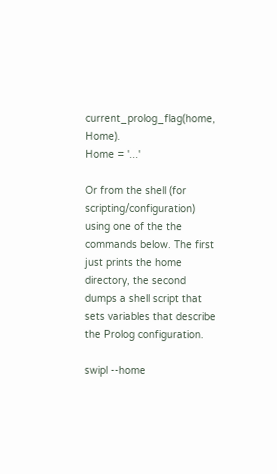current_prolog_flag(home, Home).
Home = '...'

Or from the shell (for scripting/configuration) using one of the the commands below. The first just prints the home directory, the second dumps a shell script that sets variables that describe the Prolog configuration.

swipl --home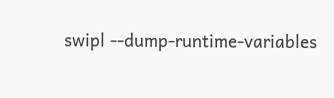swipl --dump-runtime-variables